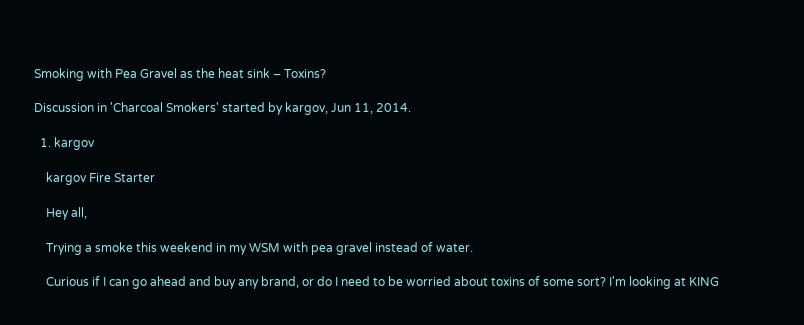Smoking with Pea Gravel as the heat sink – Toxins?

Discussion in 'Charcoal Smokers' started by kargov, Jun 11, 2014.

  1. kargov

    kargov Fire Starter

    Hey all,

    Trying a smoke this weekend in my WSM with pea gravel instead of water.

    Curious if I can go ahead and buy any brand, or do I need to be worried about toxins of some sort? I'm looking at KING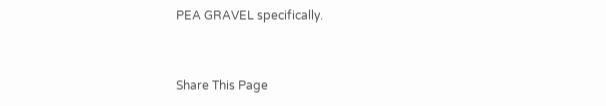PEA GRAVEL specifically.


Share This Page